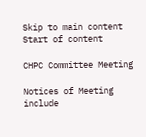Skip to main content
Start of content

CHPC Committee Meeting

Notices of Meeting include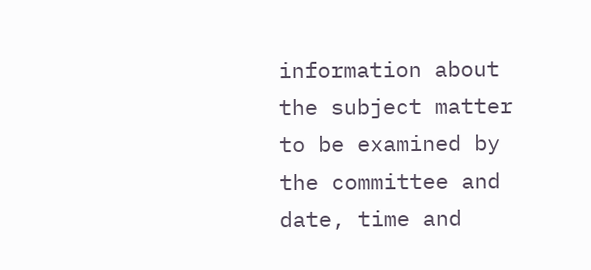information about the subject matter to be examined by the committee and date, time and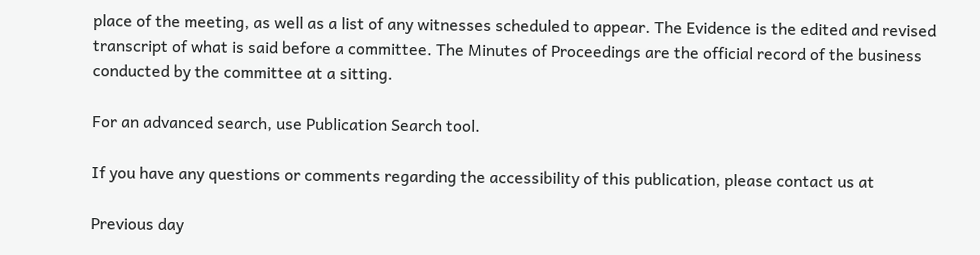place of the meeting, as well as a list of any witnesses scheduled to appear. The Evidence is the edited and revised transcript of what is said before a committee. The Minutes of Proceedings are the official record of the business conducted by the committee at a sitting.

For an advanced search, use Publication Search tool.

If you have any questions or comments regarding the accessibility of this publication, please contact us at

Previous day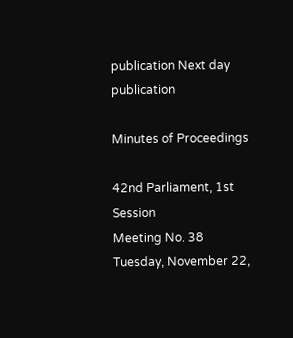publication Next day publication

Minutes of Proceedings

42nd Parliament, 1st Session
Meeting No. 38
Tuesday, November 22,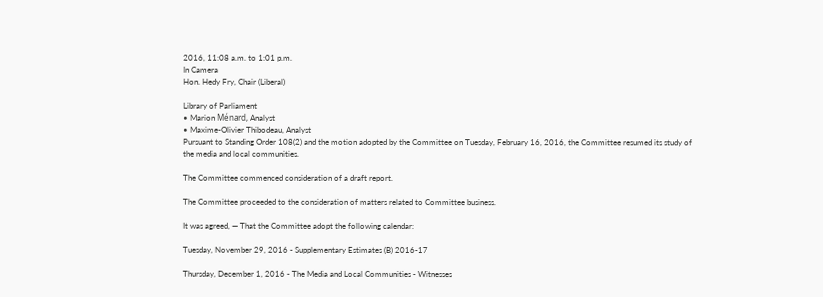2016, 11:08 a.m. to 1:01 p.m.
In Camera
Hon. Hedy Fry, Chair (Liberal)

Library of Parliament
• Marion Ménard, Analyst
• Maxime-Olivier Thibodeau, Analyst
Pursuant to Standing Order 108(2) and the motion adopted by the Committee on Tuesday, February 16, 2016, the Committee resumed its study of the media and local communities.

The Committee commenced consideration of a draft report.

The Committee proceeded to the consideration of matters related to Committee business.

It was agreed, — That the Committee adopt the following calendar:

Tuesday, November 29, 2016 - Supplementary Estimates (B) 2016-17

Thursday, December 1, 2016 - The Media and Local Communities - Witnesses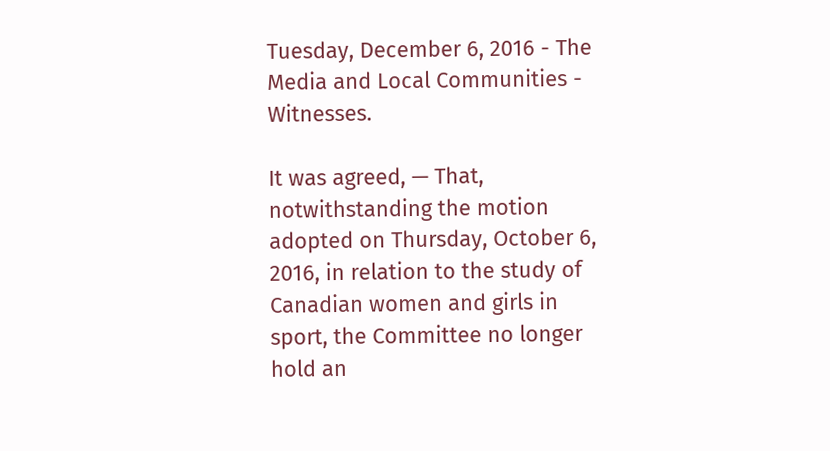Tuesday, December 6, 2016 - The Media and Local Communities - Witnesses.

It was agreed, — That, notwithstanding the motion adopted on Thursday, October 6, 2016, in relation to the study of Canadian women and girls in sport, the Committee no longer hold an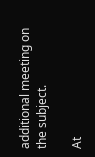additional meeting on the subject.

At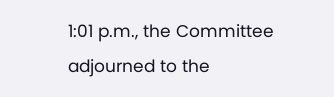1:01 p.m., the Committee adjourned to the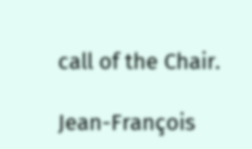call of the Chair.

Jean-François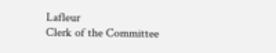Lafleur
Clerk of the Committee